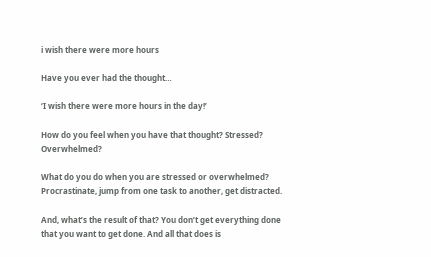i wish there were more hours

Have you ever had the thought…

‘I wish there were more hours in the day!’

How do you feel when you have that thought? Stressed? Overwhelmed?

What do you do when you are stressed or overwhelmed? Procrastinate, jump from one task to another, get distracted.

And, what’s the result of that? You don’t get everything done that you want to get done. And all that does is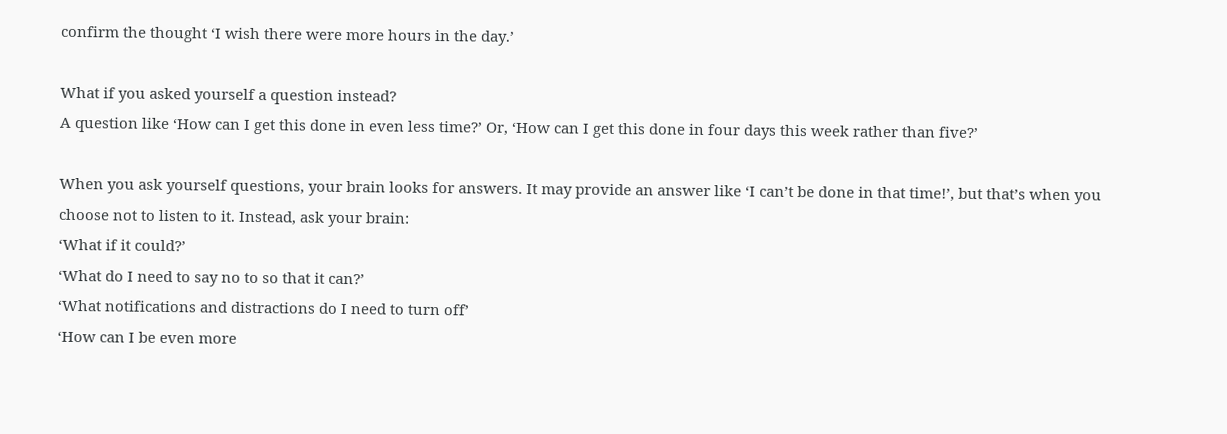confirm the thought ‘I wish there were more hours in the day.’

What if you asked yourself a question instead?
A question like ‘How can I get this done in even less time?’ Or, ‘How can I get this done in four days this week rather than five?’

When you ask yourself questions, your brain looks for answers. It may provide an answer like ‘I can’t be done in that time!’, but that’s when you choose not to listen to it. Instead, ask your brain:
‘What if it could?’
‘What do I need to say no to so that it can?’
‘What notifications and distractions do I need to turn off’
‘How can I be even more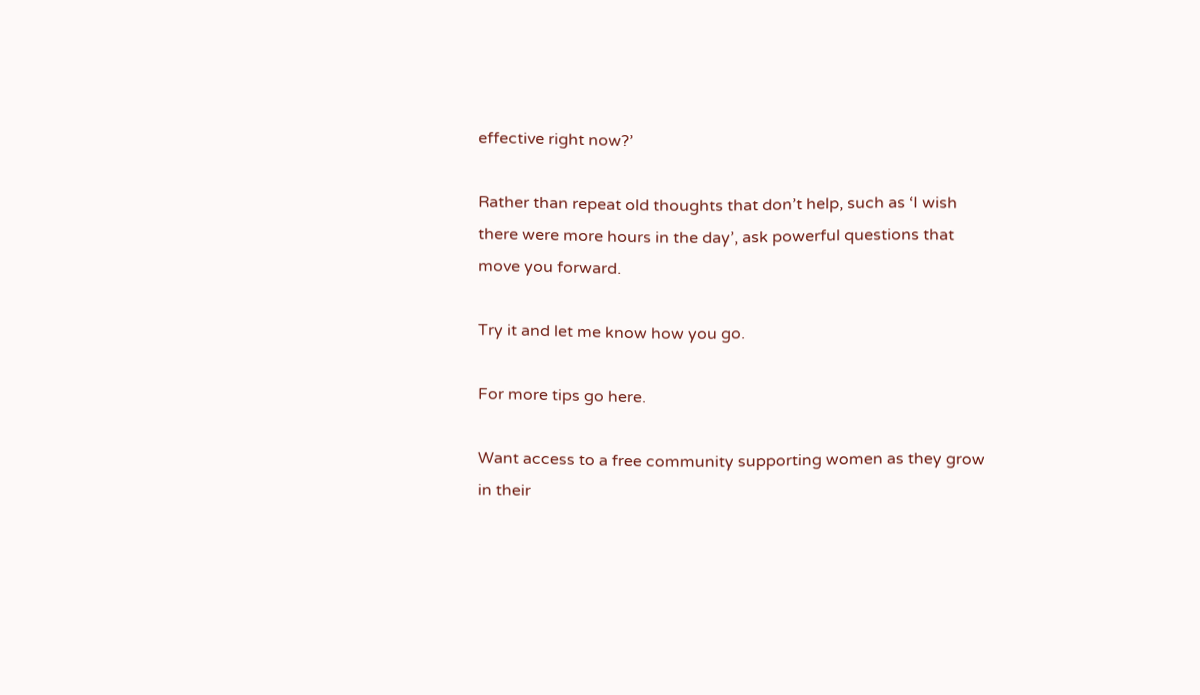effective right now?’

Rather than repeat old thoughts that don’t help, such as ‘I wish there were more hours in the day’, ask powerful questions that move you forward.

Try it and let me know how you go.

For more tips go here.

Want access to a free community supporting women as they grow in their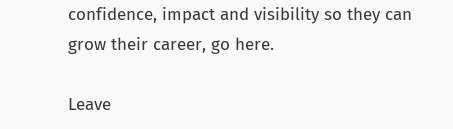confidence, impact and visibility so they can grow their career, go here.

Leave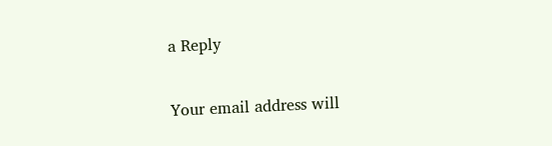a Reply

Your email address will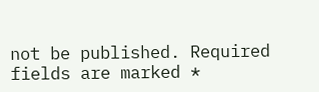not be published. Required fields are marked *